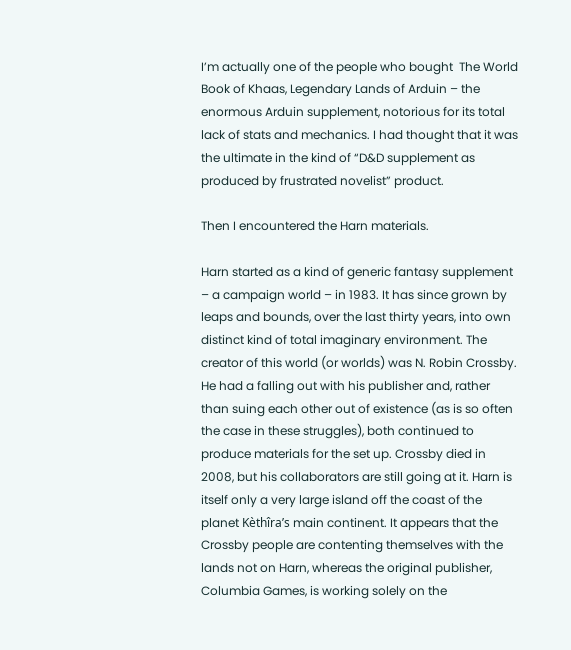I’m actually one of the people who bought  The World Book of Khaas, Legendary Lands of Arduin – the enormous Arduin supplement, notorious for its total lack of stats and mechanics. I had thought that it was the ultimate in the kind of “D&D supplement as produced by frustrated novelist” product.

Then I encountered the Harn materials.

Harn started as a kind of generic fantasy supplement – a campaign world – in 1983. It has since grown by leaps and bounds, over the last thirty years, into own distinct kind of total imaginary environment. The creator of this world (or worlds) was N. Robin Crossby. He had a falling out with his publisher and, rather than suing each other out of existence (as is so often the case in these struggles), both continued to produce materials for the set up. Crossby died in 2008, but his collaborators are still going at it. Harn is itself only a very large island off the coast of the planet Kèthîra’s main continent. It appears that the Crossby people are contenting themselves with the lands not on Harn, whereas the original publisher, Columbia Games, is working solely on the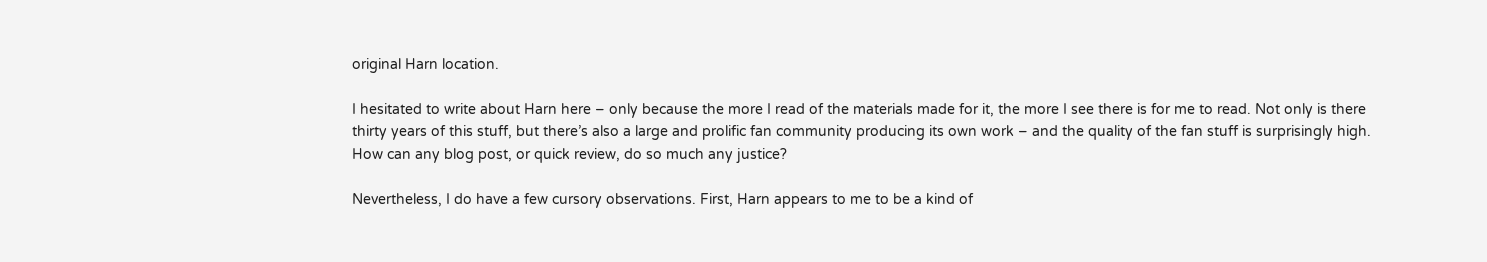original Harn location.

I hesitated to write about Harn here – only because the more I read of the materials made for it, the more I see there is for me to read. Not only is there thirty years of this stuff, but there’s also a large and prolific fan community producing its own work – and the quality of the fan stuff is surprisingly high. How can any blog post, or quick review, do so much any justice?

Nevertheless, I do have a few cursory observations. First, Harn appears to me to be a kind of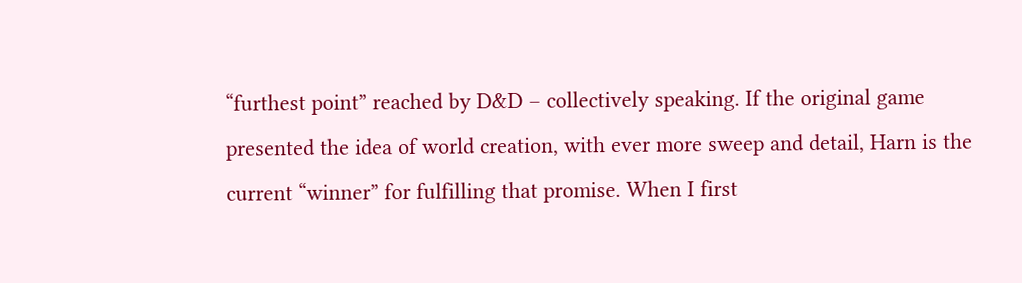“furthest point” reached by D&D – collectively speaking. If the original game presented the idea of world creation, with ever more sweep and detail, Harn is the current “winner” for fulfilling that promise. When I first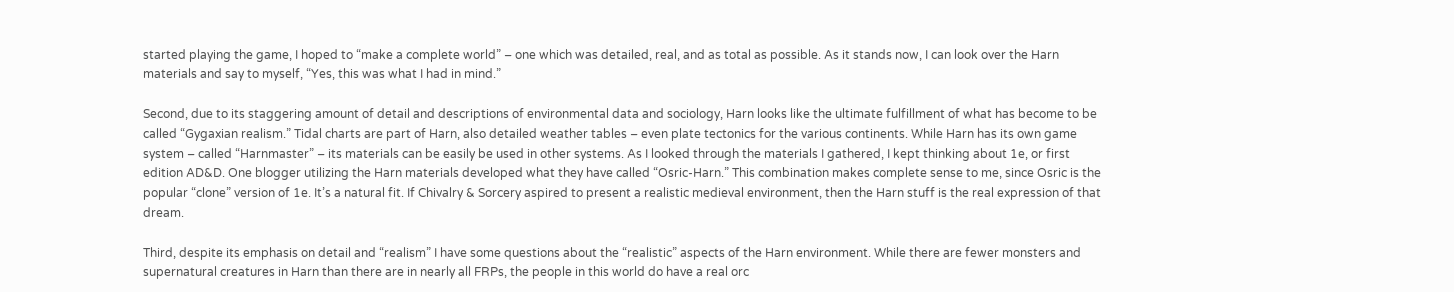started playing the game, I hoped to “make a complete world” – one which was detailed, real, and as total as possible. As it stands now, I can look over the Harn materials and say to myself, “Yes, this was what I had in mind.”

Second, due to its staggering amount of detail and descriptions of environmental data and sociology, Harn looks like the ultimate fulfillment of what has become to be called “Gygaxian realism.” Tidal charts are part of Harn, also detailed weather tables – even plate tectonics for the various continents. While Harn has its own game system – called “Harnmaster” – its materials can be easily be used in other systems. As I looked through the materials I gathered, I kept thinking about 1e, or first edition AD&D. One blogger utilizing the Harn materials developed what they have called “Osric-Harn.” This combination makes complete sense to me, since Osric is the popular “clone” version of 1e. It’s a natural fit. If Chivalry & Sorcery aspired to present a realistic medieval environment, then the Harn stuff is the real expression of that dream.

Third, despite its emphasis on detail and “realism” I have some questions about the “realistic” aspects of the Harn environment. While there are fewer monsters and supernatural creatures in Harn than there are in nearly all FRPs, the people in this world do have a real orc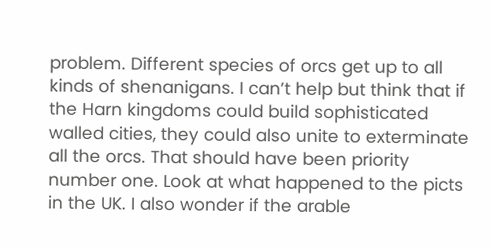problem. Different species of orcs get up to all kinds of shenanigans. I can’t help but think that if the Harn kingdoms could build sophisticated walled cities, they could also unite to exterminate all the orcs. That should have been priority number one. Look at what happened to the picts in the UK. I also wonder if the arable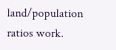land/population ratios work.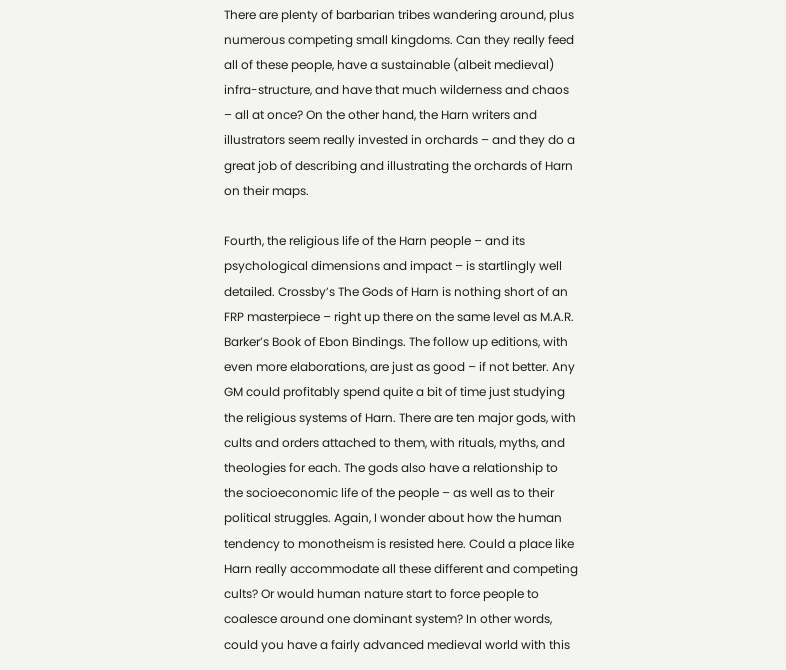There are plenty of barbarian tribes wandering around, plus numerous competing small kingdoms. Can they really feed all of these people, have a sustainable (albeit medieval) infra-structure, and have that much wilderness and chaos – all at once? On the other hand, the Harn writers and illustrators seem really invested in orchards – and they do a great job of describing and illustrating the orchards of Harn on their maps.

Fourth, the religious life of the Harn people – and its psychological dimensions and impact – is startlingly well detailed. Crossby’s The Gods of Harn is nothing short of an FRP masterpiece – right up there on the same level as M.A.R. Barker’s Book of Ebon Bindings. The follow up editions, with even more elaborations, are just as good – if not better. Any GM could profitably spend quite a bit of time just studying the religious systems of Harn. There are ten major gods, with cults and orders attached to them, with rituals, myths, and theologies for each. The gods also have a relationship to the socioeconomic life of the people – as well as to their political struggles. Again, I wonder about how the human tendency to monotheism is resisted here. Could a place like Harn really accommodate all these different and competing cults? Or would human nature start to force people to coalesce around one dominant system? In other words, could you have a fairly advanced medieval world with this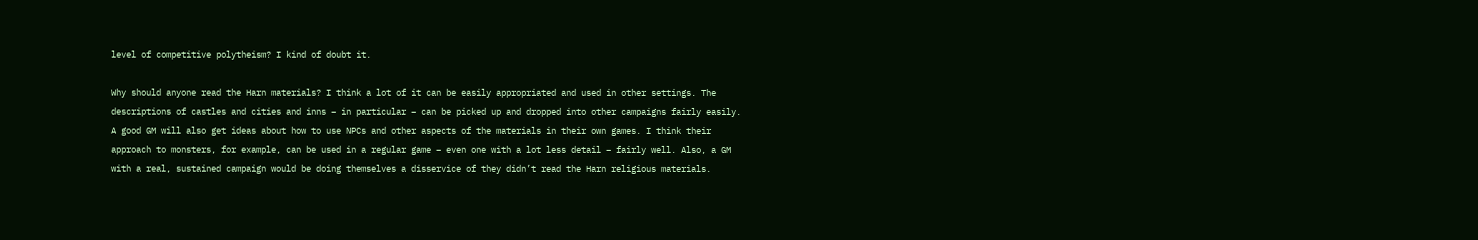level of competitive polytheism? I kind of doubt it.

Why should anyone read the Harn materials? I think a lot of it can be easily appropriated and used in other settings. The descriptions of castles and cities and inns – in particular – can be picked up and dropped into other campaigns fairly easily. A good GM will also get ideas about how to use NPCs and other aspects of the materials in their own games. I think their approach to monsters, for example, can be used in a regular game – even one with a lot less detail – fairly well. Also, a GM with a real, sustained campaign would be doing themselves a disservice of they didn’t read the Harn religious materials.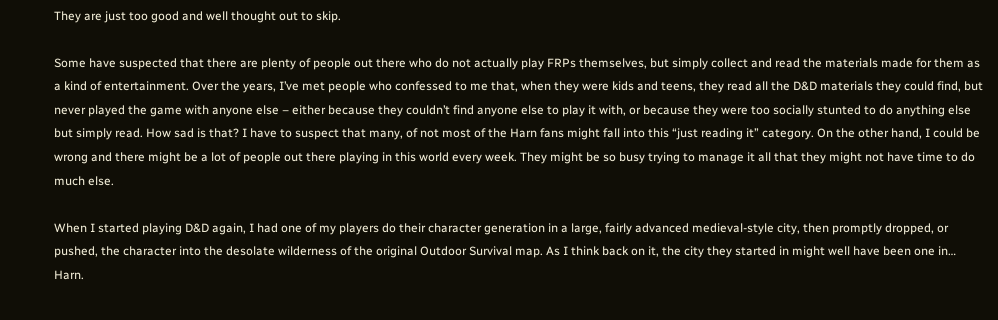They are just too good and well thought out to skip.

Some have suspected that there are plenty of people out there who do not actually play FRPs themselves, but simply collect and read the materials made for them as a kind of entertainment. Over the years, I’ve met people who confessed to me that, when they were kids and teens, they read all the D&D materials they could find, but never played the game with anyone else – either because they couldn’t find anyone else to play it with, or because they were too socially stunted to do anything else but simply read. How sad is that? I have to suspect that many, of not most of the Harn fans might fall into this “just reading it” category. On the other hand, I could be wrong and there might be a lot of people out there playing in this world every week. They might be so busy trying to manage it all that they might not have time to do much else.

When I started playing D&D again, I had one of my players do their character generation in a large, fairly advanced medieval-style city, then promptly dropped, or pushed, the character into the desolate wilderness of the original Outdoor Survival map. As I think back on it, the city they started in might well have been one in… Harn.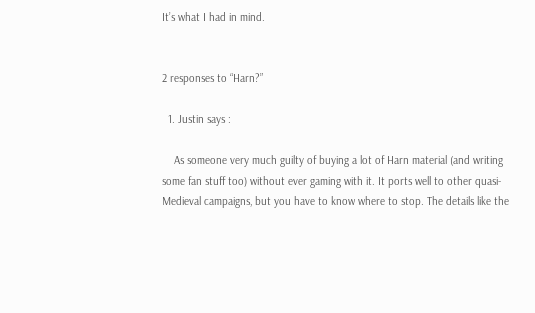It’s what I had in mind.


2 responses to “Harn?”

  1. Justin says :

    As someone very much guilty of buying a lot of Harn material (and writing some fan stuff too) without ever gaming with it. It ports well to other quasi-Medieval campaigns, but you have to know where to stop. The details like the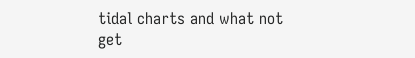tidal charts and what not get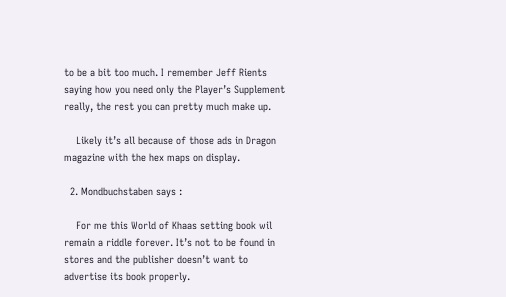to be a bit too much. I remember Jeff Rients saying how you need only the Player’s Supplement really, the rest you can pretty much make up.

    Likely it’s all because of those ads in Dragon magazine with the hex maps on display.

  2. Mondbuchstaben says :

    For me this World of Khaas setting book wil remain a riddle forever. It’s not to be found in stores and the publisher doesn’t want to advertise its book properly.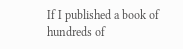If I published a book of hundreds of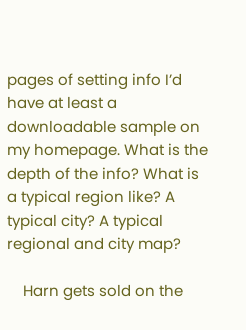pages of setting info I’d have at least a downloadable sample on my homepage. What is the depth of the info? What is a typical region like? A typical city? A typical regional and city map?

    Harn gets sold on the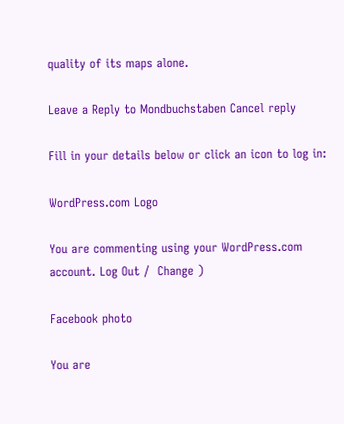quality of its maps alone.

Leave a Reply to Mondbuchstaben Cancel reply

Fill in your details below or click an icon to log in:

WordPress.com Logo

You are commenting using your WordPress.com account. Log Out /  Change )

Facebook photo

You are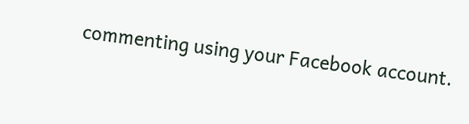commenting using your Facebook account.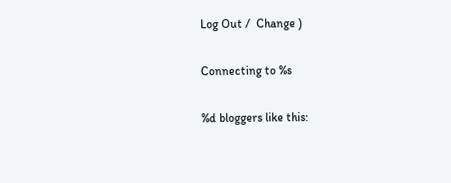Log Out /  Change )

Connecting to %s

%d bloggers like this: